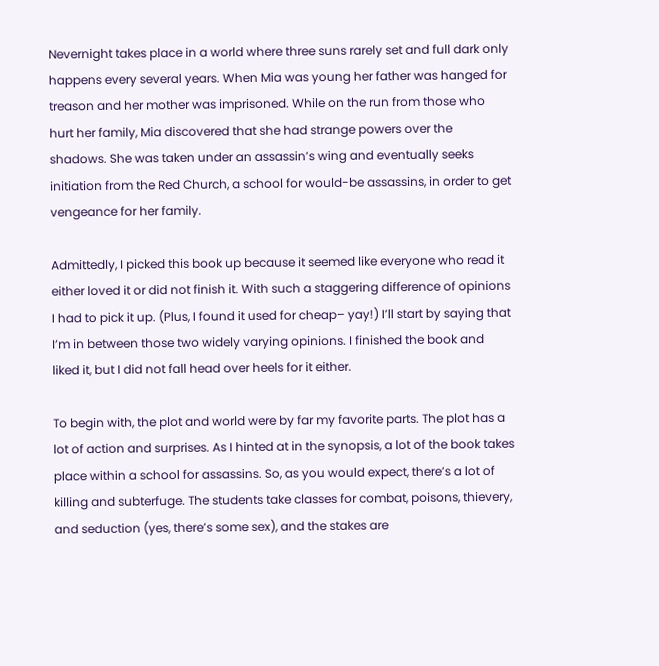Nevernight takes place in a world where three suns rarely set and full dark only happens every several years. When Mia was young her father was hanged for treason and her mother was imprisoned. While on the run from those who hurt her family, Mia discovered that she had strange powers over the shadows. She was taken under an assassin’s wing and eventually seeks initiation from the Red Church, a school for would-be assassins, in order to get vengeance for her family.

Admittedly, I picked this book up because it seemed like everyone who read it either loved it or did not finish it. With such a staggering difference of opinions I had to pick it up. (Plus, I found it used for cheap– yay!) I’ll start by saying that I’m in between those two widely varying opinions. I finished the book and liked it, but I did not fall head over heels for it either.

To begin with, the plot and world were by far my favorite parts. The plot has a lot of action and surprises. As I hinted at in the synopsis, a lot of the book takes place within a school for assassins. So, as you would expect, there’s a lot of killing and subterfuge. The students take classes for combat, poisons, thievery, and seduction (yes, there’s some sex), and the stakes are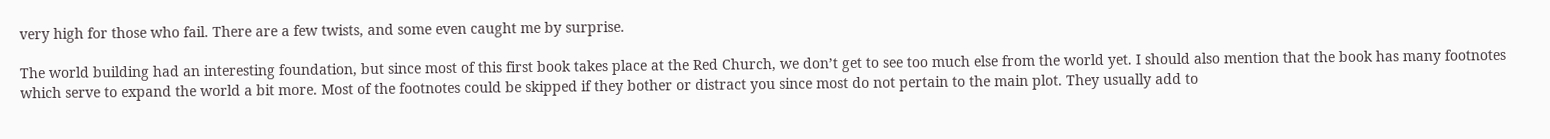very high for those who fail. There are a few twists, and some even caught me by surprise.

The world building had an interesting foundation, but since most of this first book takes place at the Red Church, we don’t get to see too much else from the world yet. I should also mention that the book has many footnotes which serve to expand the world a bit more. Most of the footnotes could be skipped if they bother or distract you since most do not pertain to the main plot. They usually add to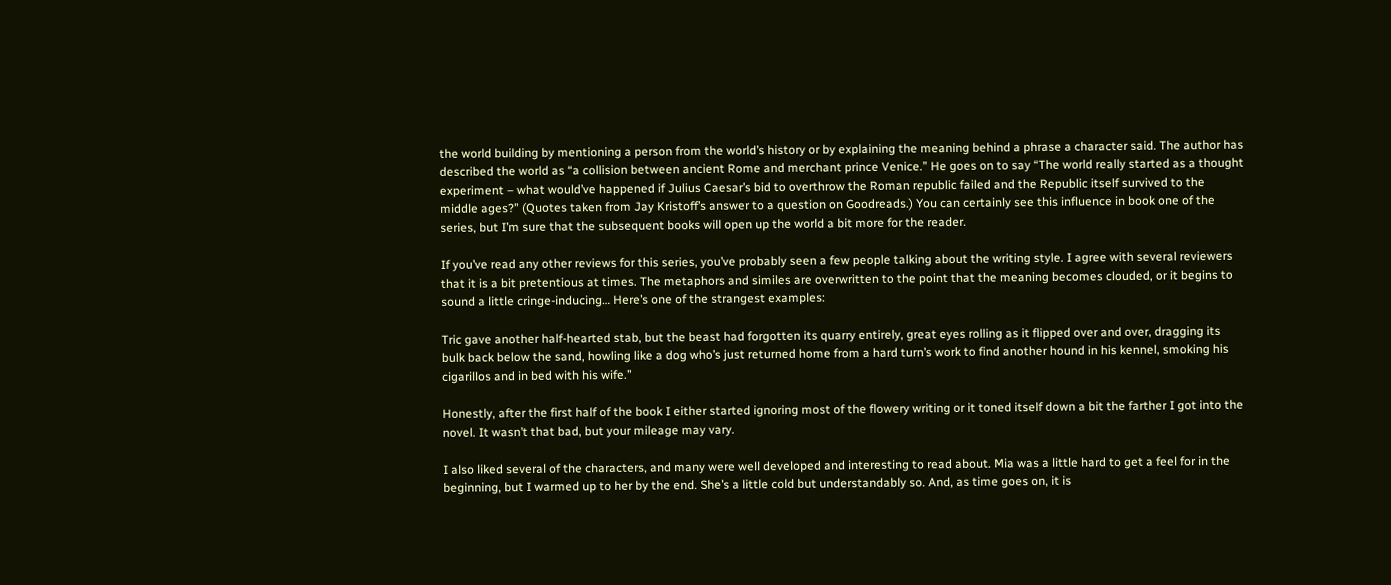the world building by mentioning a person from the world’s history or by explaining the meaning behind a phrase a character said. The author has described the world as “a collision between ancient Rome and merchant prince Venice.” He goes on to say “The world really started as a thought experiment – what would’ve happened if Julius Caesar’s bid to overthrow the Roman republic failed and the Republic itself survived to the middle ages?” (Quotes taken from Jay Kristoff’s answer to a question on Goodreads.) You can certainly see this influence in book one of the series, but I’m sure that the subsequent books will open up the world a bit more for the reader.

If you’ve read any other reviews for this series, you’ve probably seen a few people talking about the writing style. I agree with several reviewers that it is a bit pretentious at times. The metaphors and similes are overwritten to the point that the meaning becomes clouded, or it begins to sound a little cringe-inducing… Here’s one of the strangest examples:

Tric gave another half-hearted stab, but the beast had forgotten its quarry entirely, great eyes rolling as it flipped over and over, dragging its bulk back below the sand, howling like a dog who’s just returned home from a hard turn’s work to find another hound in his kennel, smoking his cigarillos and in bed with his wife.”

Honestly, after the first half of the book I either started ignoring most of the flowery writing or it toned itself down a bit the farther I got into the novel. It wasn’t that bad, but your mileage may vary.

I also liked several of the characters, and many were well developed and interesting to read about. Mia was a little hard to get a feel for in the beginning, but I warmed up to her by the end. She’s a little cold but understandably so. And, as time goes on, it is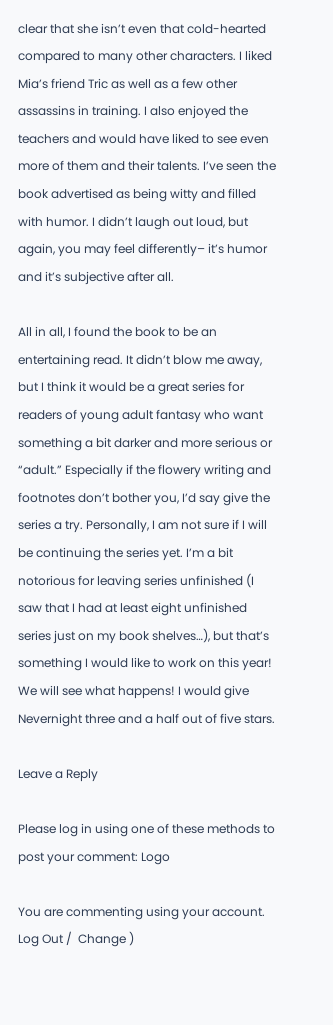clear that she isn’t even that cold-hearted compared to many other characters. I liked Mia’s friend Tric as well as a few other assassins in training. I also enjoyed the teachers and would have liked to see even more of them and their talents. I’ve seen the book advertised as being witty and filled with humor. I didn’t laugh out loud, but again, you may feel differently– it’s humor and it’s subjective after all.

All in all, I found the book to be an entertaining read. It didn’t blow me away, but I think it would be a great series for readers of young adult fantasy who want something a bit darker and more serious or “adult.” Especially if the flowery writing and footnotes don’t bother you, I’d say give the series a try. Personally, I am not sure if I will be continuing the series yet. I’m a bit notorious for leaving series unfinished (I saw that I had at least eight unfinished series just on my book shelves…), but that’s something I would like to work on this year! We will see what happens! I would give Nevernight three and a half out of five stars.

Leave a Reply

Please log in using one of these methods to post your comment: Logo

You are commenting using your account. Log Out /  Change )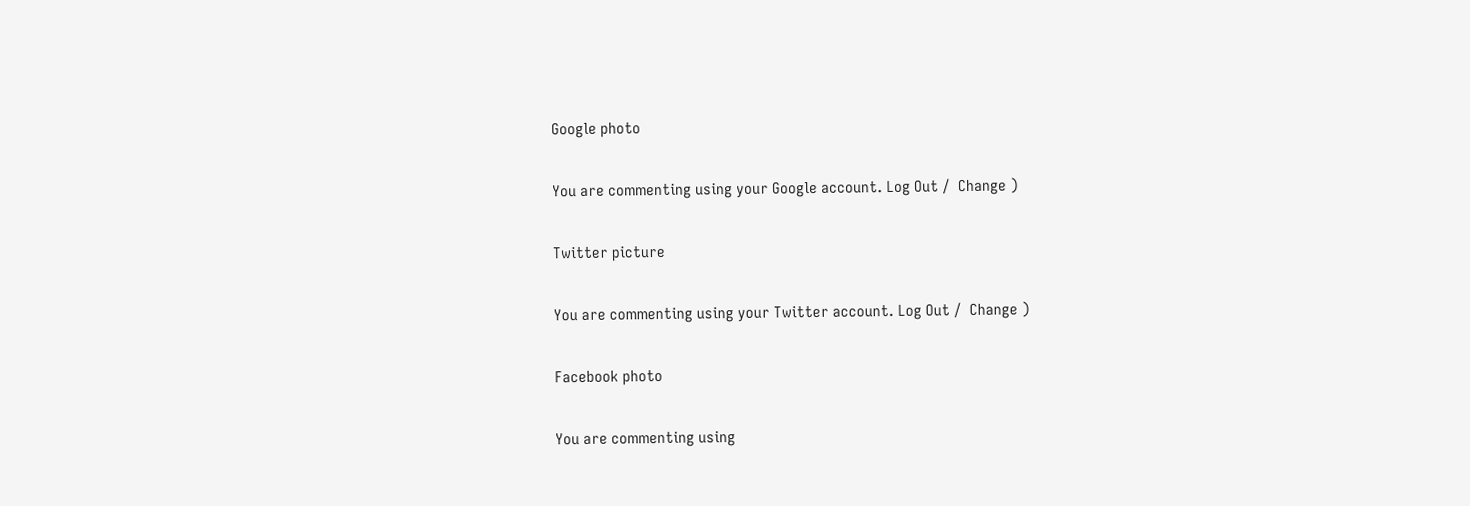Google photo

You are commenting using your Google account. Log Out /  Change )

Twitter picture

You are commenting using your Twitter account. Log Out /  Change )

Facebook photo

You are commenting using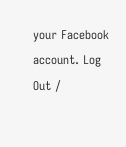your Facebook account. Log Out /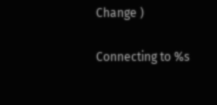Change )

Connecting to %s